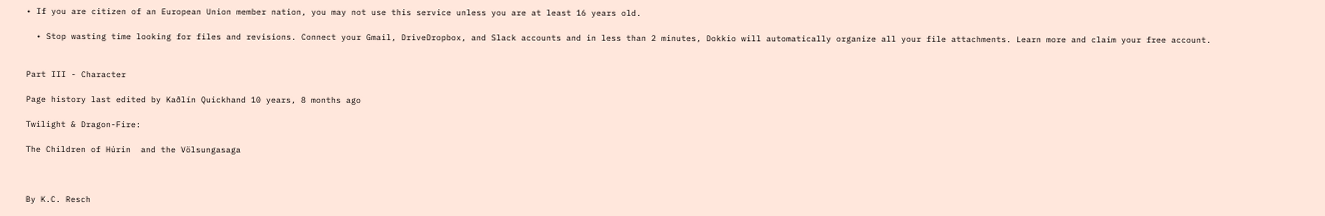• If you are citizen of an European Union member nation, you may not use this service unless you are at least 16 years old.

  • Stop wasting time looking for files and revisions. Connect your Gmail, DriveDropbox, and Slack accounts and in less than 2 minutes, Dokkio will automatically organize all your file attachments. Learn more and claim your free account.


Part III - Character

Page history last edited by Kaðlín Quickhand 10 years, 8 months ago

Twilight & Dragon-Fire:

The Children of Húrin  and the Völsungasaga



By K.C. Resch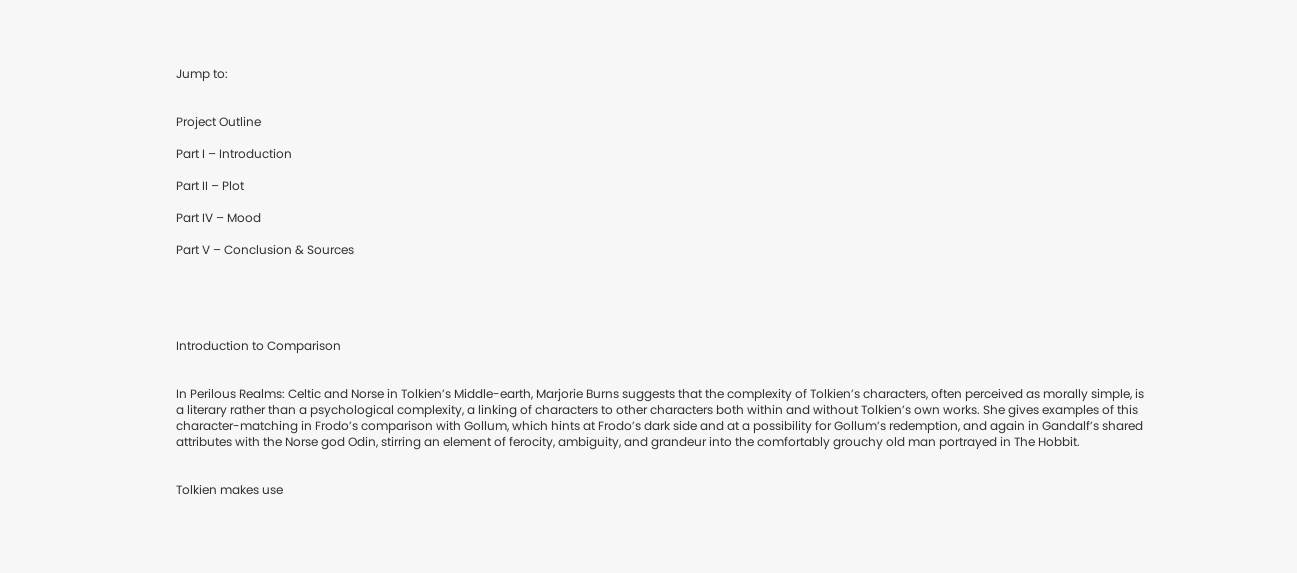Jump to:


Project Outline

Part I – Introduction

Part II – Plot

Part IV – Mood

Part V – Conclusion & Sources





Introduction to Comparison


In Perilous Realms: Celtic and Norse in Tolkien’s Middle-earth, Marjorie Burns suggests that the complexity of Tolkien’s characters, often perceived as morally simple, is a literary rather than a psychological complexity, a linking of characters to other characters both within and without Tolkien’s own works. She gives examples of this character-matching in Frodo’s comparison with Gollum, which hints at Frodo’s dark side and at a possibility for Gollum’s redemption, and again in Gandalf’s shared attributes with the Norse god Odin, stirring an element of ferocity, ambiguity, and grandeur into the comfortably grouchy old man portrayed in The Hobbit.


Tolkien makes use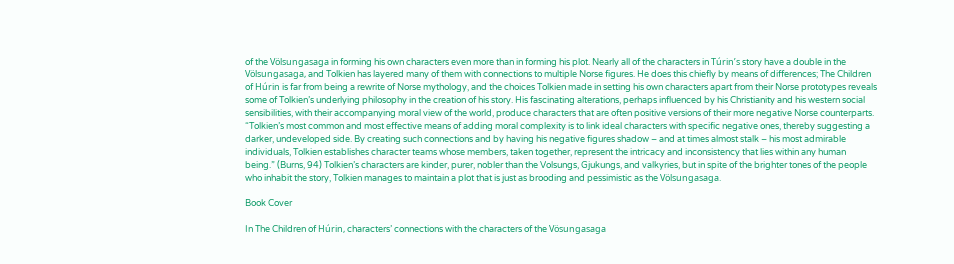of the Völsungasaga in forming his own characters even more than in forming his plot. Nearly all of the characters in Túrin’s story have a double in the Völsungasaga, and Tolkien has layered many of them with connections to multiple Norse figures. He does this chiefly by means of differences; The Children of Húrin is far from being a rewrite of Norse mythology, and the choices Tolkien made in setting his own characters apart from their Norse prototypes reveals some of Tolkien’s underlying philosophy in the creation of his story. His fascinating alterations, perhaps influenced by his Christianity and his western social sensibilities, with their accompanying moral view of the world, produce characters that are often positive versions of their more negative Norse counterparts. “Tolkien’s most common and most effective means of adding moral complexity is to link ideal characters with specific negative ones, thereby suggesting a darker, undeveloped side. By creating such connections and by having his negative figures shadow – and at times almost stalk – his most admirable individuals, Tolkien establishes character teams whose members, taken together, represent the intricacy and inconsistency that lies within any human being.” (Burns, 94) Tolkien’s characters are kinder, purer, nobler than the Volsungs, Gjukungs, and valkyries, but in spite of the brighter tones of the people who inhabit the story, Tolkien manages to maintain a plot that is just as brooding and pessimistic as the Völsungasaga.

Book Cover

In The Children of Húrin, characters’ connections with the characters of the Vösungasaga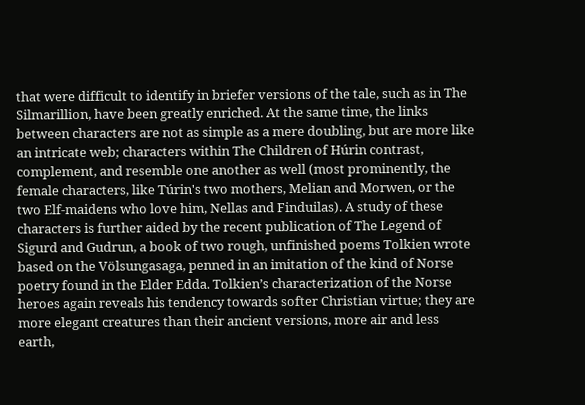that were difficult to identify in briefer versions of the tale, such as in The Silmarillion, have been greatly enriched. At the same time, the links between characters are not as simple as a mere doubling, but are more like an intricate web; characters within The Children of Húrin contrast, complement, and resemble one another as well (most prominently, the female characters, like Túrin's two mothers, Melian and Morwen, or the two Elf-maidens who love him, Nellas and Finduilas). A study of these characters is further aided by the recent publication of The Legend of Sigurd and Gudrun, a book of two rough, unfinished poems Tolkien wrote based on the Völsungasaga, penned in an imitation of the kind of Norse poetry found in the Elder Edda. Tolkien’s characterization of the Norse heroes again reveals his tendency towards softer Christian virtue; they are more elegant creatures than their ancient versions, more air and less earth,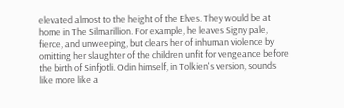elevated almost to the height of the Elves. They would be at home in The Silmarillion. For example, he leaves Signy pale, fierce, and unweeping, but clears her of inhuman violence by omitting her slaughter of the children unfit for vengeance before the birth of Sinfjotli. Odin himself, in Tolkien's version, sounds like more like a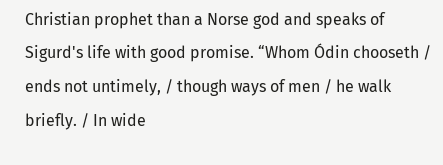Christian prophet than a Norse god and speaks of Sigurd's life with good promise. “Whom Ódin chooseth / ends not untimely, / though ways of men / he walk briefly. / In wide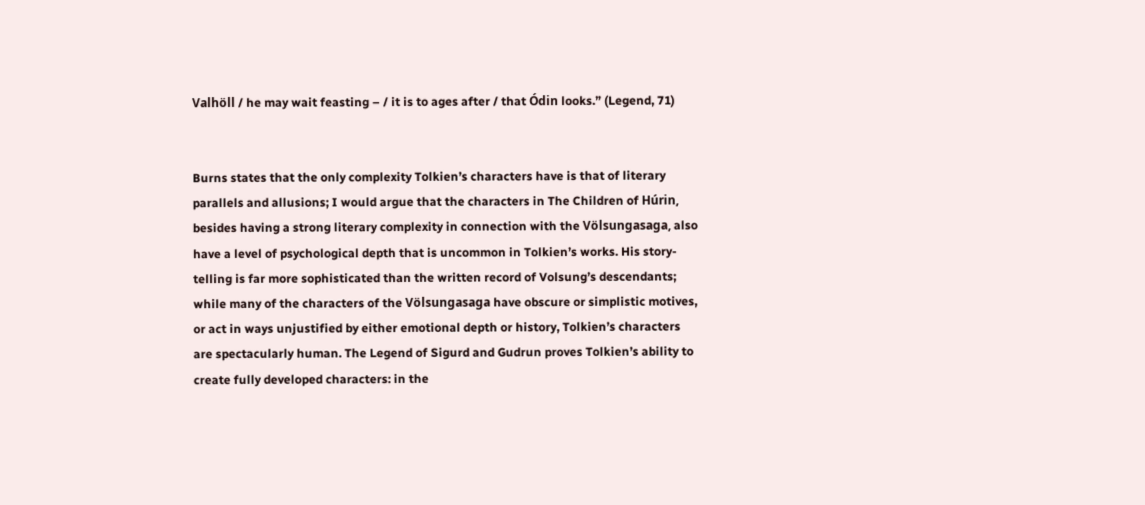Valhöll / he may wait feasting – / it is to ages after / that Ódin looks.” (Legend, 71)


Burns states that the only complexity Tolkien’s characters have is that of literary parallels and allusions; I would argue that the characters in The Children of Húrin, besides having a strong literary complexity in connection with the Völsungasaga, also have a level of psychological depth that is uncommon in Tolkien’s works. His story-telling is far more sophisticated than the written record of Volsung’s descendants; while many of the characters of the Völsungasaga have obscure or simplistic motives, or act in ways unjustified by either emotional depth or history, Tolkien’s characters are spectacularly human. The Legend of Sigurd and Gudrun proves Tolkien’s ability to create fully developed characters: in the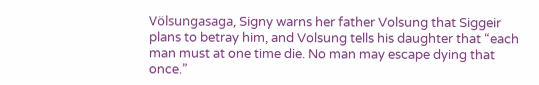Völsungasaga, Signy warns her father Volsung that Siggeir plans to betray him, and Volsung tells his daughter that “each man must at one time die. No man may escape dying that once.”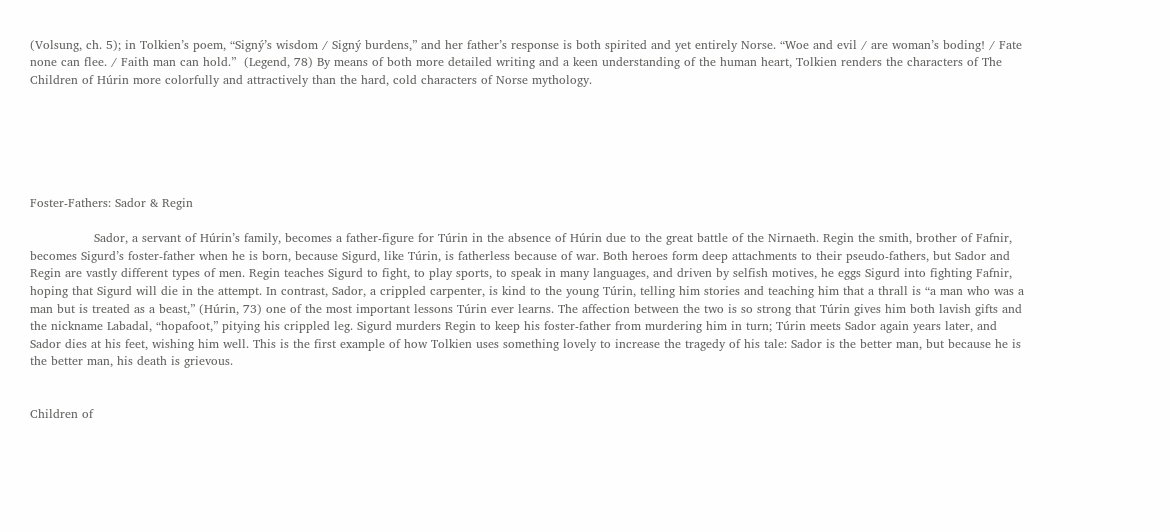(Volsung, ch. 5); in Tolkien’s poem, “Signý’s wisdom / Signý burdens,” and her father’s response is both spirited and yet entirely Norse. “Woe and evil / are woman’s boding! / Fate none can flee. / Faith man can hold.”  (Legend, 78) By means of both more detailed writing and a keen understanding of the human heart, Tolkien renders the characters of The Children of Húrin more colorfully and attractively than the hard, cold characters of Norse mythology.






Foster-Fathers: Sador & Regin

                Sador, a servant of Húrin’s family, becomes a father-figure for Túrin in the absence of Húrin due to the great battle of the Nirnaeth. Regin the smith, brother of Fafnir, becomes Sigurd’s foster-father when he is born, because Sigurd, like Túrin, is fatherless because of war. Both heroes form deep attachments to their pseudo-fathers, but Sador and Regin are vastly different types of men. Regin teaches Sigurd to fight, to play sports, to speak in many languages, and driven by selfish motives, he eggs Sigurd into fighting Fafnir, hoping that Sigurd will die in the attempt. In contrast, Sador, a crippled carpenter, is kind to the young Túrin, telling him stories and teaching him that a thrall is “a man who was a man but is treated as a beast,” (Húrin, 73) one of the most important lessons Túrin ever learns. The affection between the two is so strong that Túrin gives him both lavish gifts and the nickname Labadal, “hopafoot,” pitying his crippled leg. Sigurd murders Regin to keep his foster-father from murdering him in turn; Túrin meets Sador again years later, and Sador dies at his feet, wishing him well. This is the first example of how Tolkien uses something lovely to increase the tragedy of his tale: Sador is the better man, but because he is the better man, his death is grievous.


Children of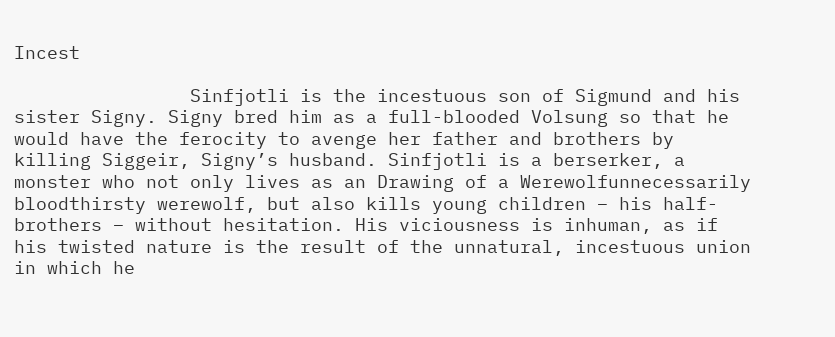Incest

                Sinfjotli is the incestuous son of Sigmund and his sister Signy. Signy bred him as a full-blooded Volsung so that he would have the ferocity to avenge her father and brothers by killing Siggeir, Signy’s husband. Sinfjotli is a berserker, a monster who not only lives as an Drawing of a Werewolfunnecessarily bloodthirsty werewolf, but also kills young children – his half-brothers – without hesitation. His viciousness is inhuman, as if his twisted nature is the result of the unnatural, incestuous union in which he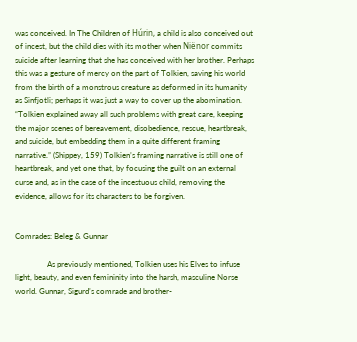was conceived. In The Children of Húrin, a child is also conceived out of incest, but the child dies with its mother when Niënor commits suicide after learning that she has conceived with her brother. Perhaps this was a gesture of mercy on the part of Tolkien, saving his world from the birth of a monstrous creature as deformed in its humanity as Sinfjotli; perhaps it was just a way to cover up the abomination. “Tolkien explained away all such problems with great care, keeping the major scenes of bereavement, disobedience, rescue, heartbreak, and suicide, but embedding them in a quite different framing narrative.” (Shippey, 159) Tolkien’s framing narrative is still one of heartbreak, and yet one that, by focusing the guilt on an external curse and, as in the case of the incestuous child, removing the evidence, allows for its characters to be forgiven.


Comrades: Beleg & Gunnar

                As previously mentioned, Tolkien uses his Elves to infuse light, beauty, and even femininity into the harsh, masculine Norse world. Gunnar, Sigurd’s comrade and brother-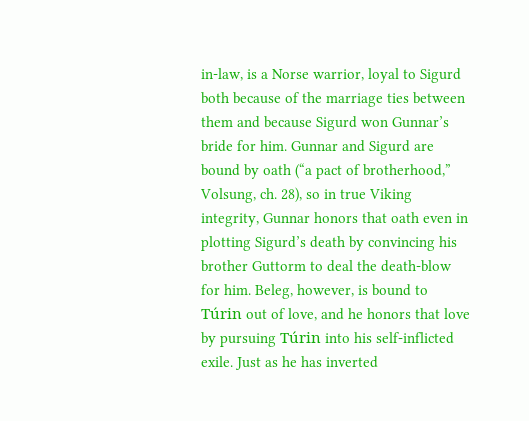in-law, is a Norse warrior, loyal to Sigurd both because of the marriage ties between them and because Sigurd won Gunnar’s bride for him. Gunnar and Sigurd are bound by oath (“a pact of brotherhood,” Volsung, ch. 28), so in true Viking integrity, Gunnar honors that oath even in plotting Sigurd’s death by convincing his brother Guttorm to deal the death-blow for him. Beleg, however, is bound to Túrin out of love, and he honors that love by pursuing Túrin into his self-inflicted exile. Just as he has inverted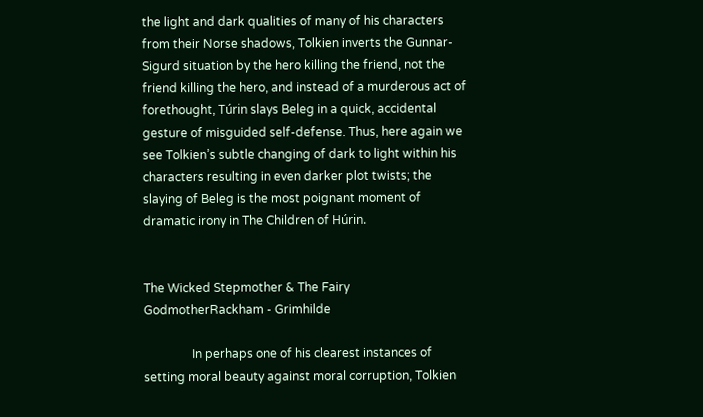the light and dark qualities of many of his characters from their Norse shadows, Tolkien inverts the Gunnar-Sigurd situation by the hero killing the friend, not the friend killing the hero, and instead of a murderous act of forethought, Túrin slays Beleg in a quick, accidental gesture of misguided self-defense. Thus, here again we see Tolkien’s subtle changing of dark to light within his characters resulting in even darker plot twists; the slaying of Beleg is the most poignant moment of dramatic irony in The Children of Húrin.


The Wicked Stepmother & The Fairy GodmotherRackham - Grimhilde

                In perhaps one of his clearest instances of setting moral beauty against moral corruption, Tolkien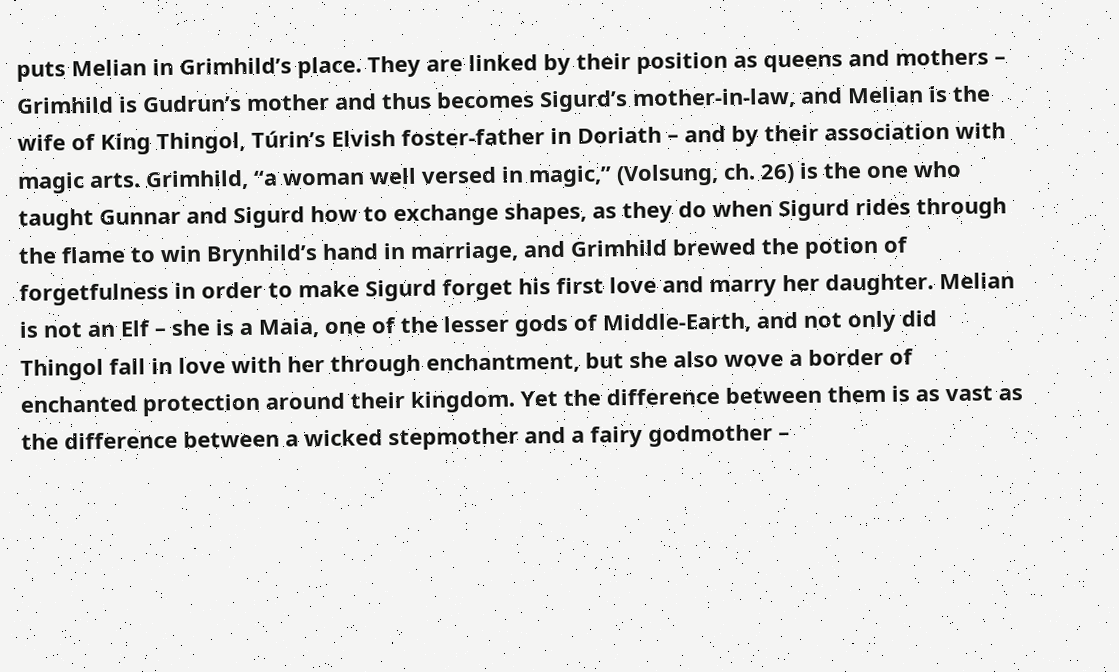puts Melian in Grimhild’s place. They are linked by their position as queens and mothers – Grimhild is Gudrun’s mother and thus becomes Sigurd’s mother-in-law, and Melian is the wife of King Thingol, Túrin’s Elvish foster-father in Doriath – and by their association with magic arts. Grimhild, “a woman well versed in magic,” (Volsung, ch. 26) is the one who taught Gunnar and Sigurd how to exchange shapes, as they do when Sigurd rides through the flame to win Brynhild’s hand in marriage, and Grimhild brewed the potion of forgetfulness in order to make Sigurd forget his first love and marry her daughter. Melian is not an Elf – she is a Maia, one of the lesser gods of Middle-Earth, and not only did Thingol fall in love with her through enchantment, but she also wove a border of enchanted protection around their kingdom. Yet the difference between them is as vast as the difference between a wicked stepmother and a fairy godmother –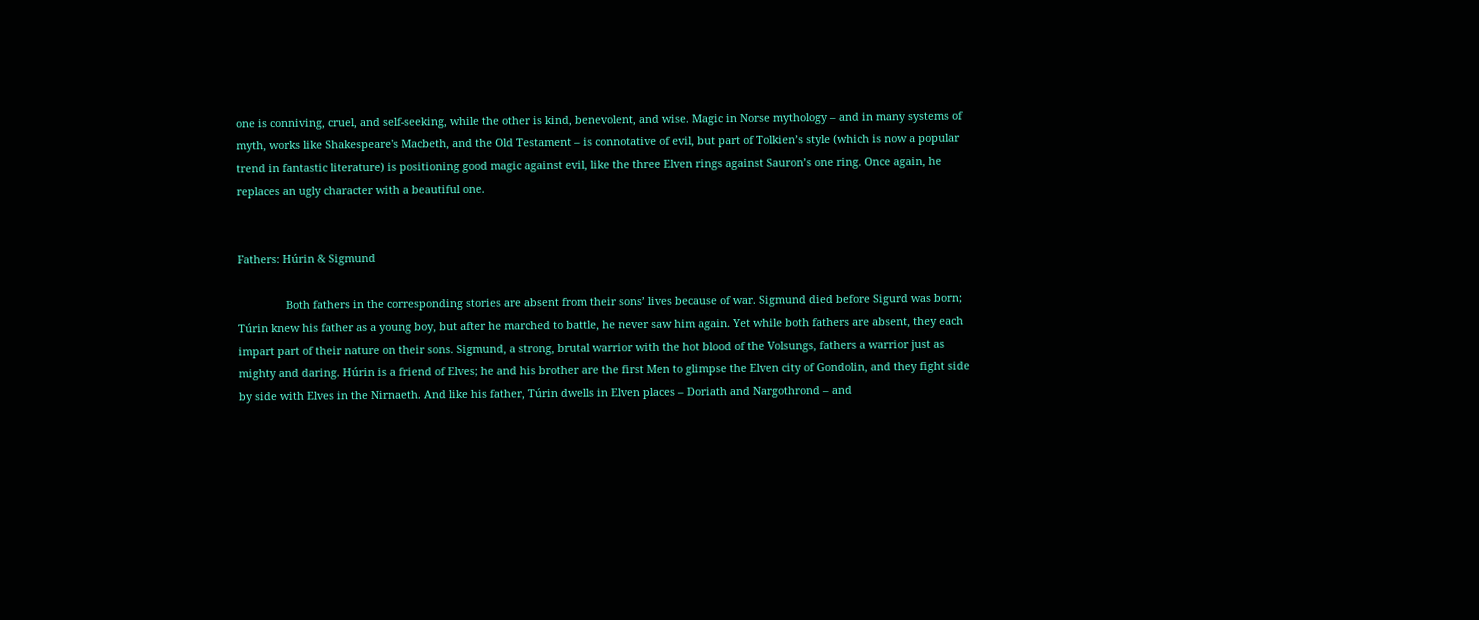one is conniving, cruel, and self-seeking, while the other is kind, benevolent, and wise. Magic in Norse mythology – and in many systems of myth, works like Shakespeare's Macbeth, and the Old Testament – is connotative of evil, but part of Tolkien’s style (which is now a popular trend in fantastic literature) is positioning good magic against evil, like the three Elven rings against Sauron’s one ring. Once again, he replaces an ugly character with a beautiful one.


Fathers: Húrin & Sigmund

                Both fathers in the corresponding stories are absent from their sons’ lives because of war. Sigmund died before Sigurd was born; Túrin knew his father as a young boy, but after he marched to battle, he never saw him again. Yet while both fathers are absent, they each impart part of their nature on their sons. Sigmund, a strong, brutal warrior with the hot blood of the Volsungs, fathers a warrior just as mighty and daring. Húrin is a friend of Elves; he and his brother are the first Men to glimpse the Elven city of Gondolin, and they fight side by side with Elves in the Nirnaeth. And like his father, Túrin dwells in Elven places – Doriath and Nargothrond – and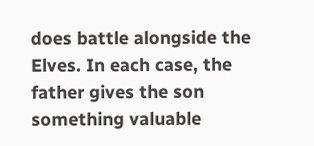does battle alongside the Elves. In each case, the father gives the son something valuable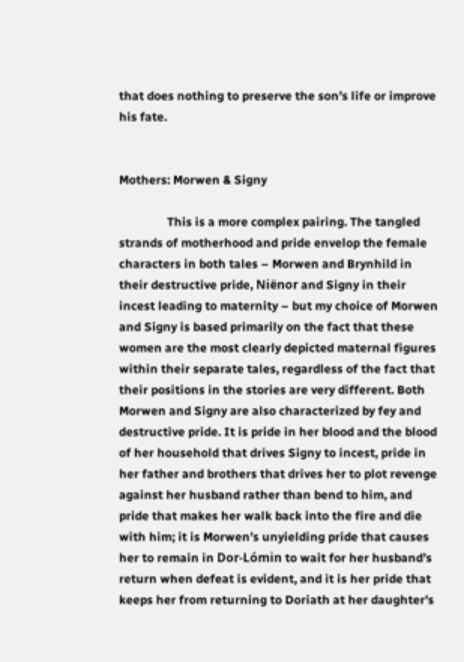that does nothing to preserve the son’s life or improve his fate.


Mothers: Morwen & Signy

                This is a more complex pairing. The tangled strands of motherhood and pride envelop the female characters in both tales – Morwen and Brynhild in their destructive pride, Niënor and Signy in their incest leading to maternity – but my choice of Morwen and Signy is based primarily on the fact that these women are the most clearly depicted maternal figures within their separate tales, regardless of the fact that their positions in the stories are very different. Both Morwen and Signy are also characterized by fey and destructive pride. It is pride in her blood and the blood of her household that drives Signy to incest, pride in her father and brothers that drives her to plot revenge against her husband rather than bend to him, and pride that makes her walk back into the fire and die with him; it is Morwen’s unyielding pride that causes her to remain in Dor-Lómin to wait for her husband’s return when defeat is evident, and it is her pride that keeps her from returning to Doriath at her daughter’s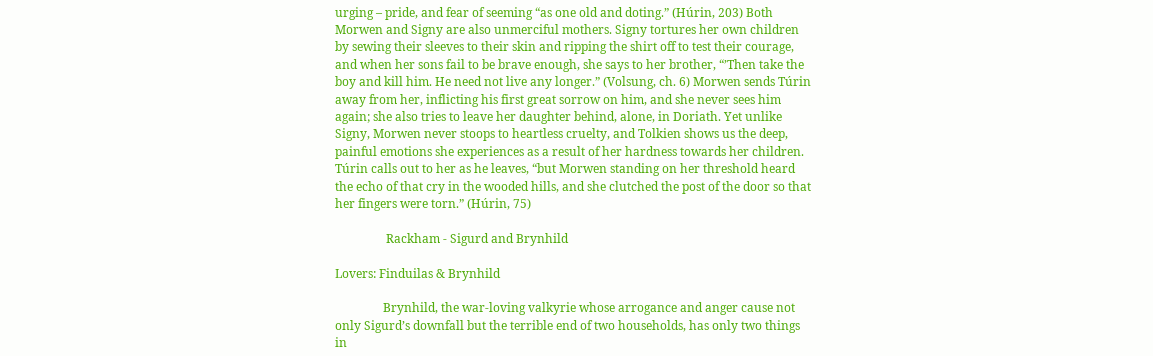urging – pride, and fear of seeming “as one old and doting.” (Húrin, 203) Both Morwen and Signy are also unmerciful mothers. Signy tortures her own children by sewing their sleeves to their skin and ripping the shirt off to test their courage, and when her sons fail to be brave enough, she says to her brother, “’Then take the boy and kill him. He need not live any longer.” (Volsung, ch. 6) Morwen sends Túrin away from her, inflicting his first great sorrow on him, and she never sees him again; she also tries to leave her daughter behind, alone, in Doriath. Yet unlike Signy, Morwen never stoops to heartless cruelty, and Tolkien shows us the deep, painful emotions she experiences as a result of her hardness towards her children. Túrin calls out to her as he leaves, “but Morwen standing on her threshold heard the echo of that cry in the wooded hills, and she clutched the post of the door so that her fingers were torn.” (Húrin, 75)

                 Rackham - Sigurd and Brynhild

Lovers: Finduilas & Brynhild

                Brynhild, the war-loving valkyrie whose arrogance and anger cause not only Sigurd’s downfall but the terrible end of two households, has only two things in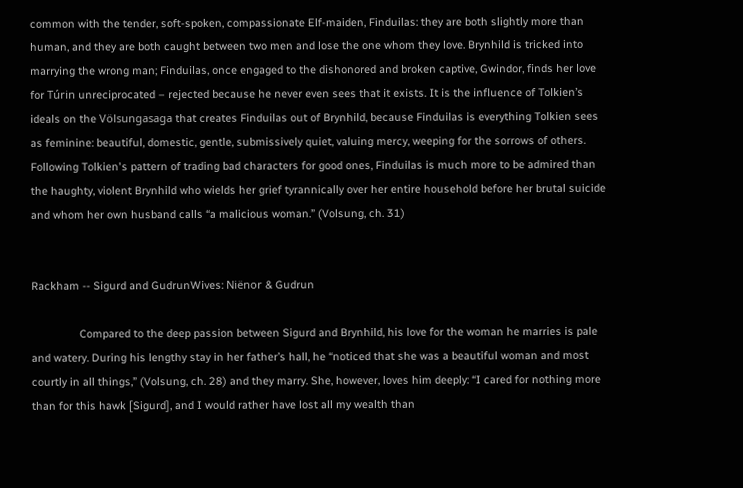common with the tender, soft-spoken, compassionate Elf-maiden, Finduilas: they are both slightly more than human, and they are both caught between two men and lose the one whom they love. Brynhild is tricked into marrying the wrong man; Finduilas, once engaged to the dishonored and broken captive, Gwindor, finds her love for Túrin unreciprocated – rejected because he never even sees that it exists. It is the influence of Tolkien’s ideals on the Völsungasaga that creates Finduilas out of Brynhild, because Finduilas is everything Tolkien sees as feminine: beautiful, domestic, gentle, submissively quiet, valuing mercy, weeping for the sorrows of others. Following Tolkien's pattern of trading bad characters for good ones, Finduilas is much more to be admired than the haughty, violent Brynhild who wields her grief tyrannically over her entire household before her brutal suicide and whom her own husband calls “a malicious woman.” (Volsung, ch. 31)


Rackham -- Sigurd and GudrunWives: Niënor & Gudrun

                Compared to the deep passion between Sigurd and Brynhild, his love for the woman he marries is pale and watery. During his lengthy stay in her father’s hall, he “noticed that she was a beautiful woman and most courtly in all things,” (Volsung, ch. 28) and they marry. She, however, loves him deeply: “I cared for nothing more than for this hawk [Sigurd], and I would rather have lost all my wealth than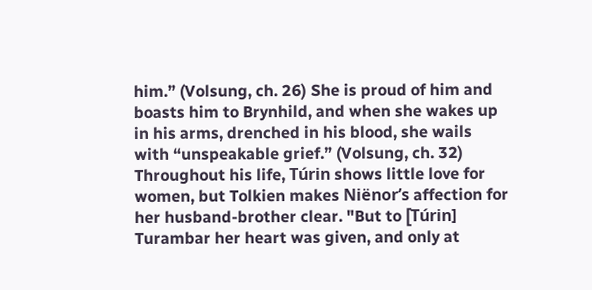him.” (Volsung, ch. 26) She is proud of him and boasts him to Brynhild, and when she wakes up in his arms, drenched in his blood, she wails with “unspeakable grief.” (Volsung, ch. 32) Throughout his life, Túrin shows little love for women, but Tolkien makes Niënor’s affection for her husband-brother clear. "But to [Túrin] Turambar her heart was given, and only at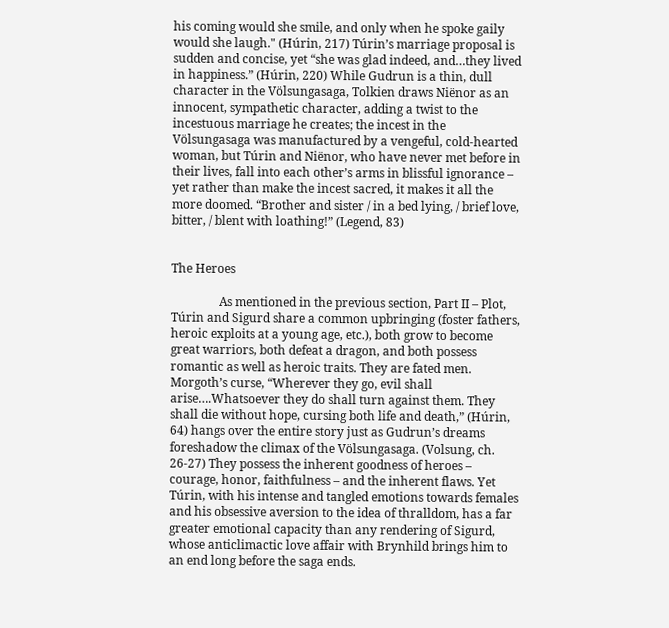his coming would she smile, and only when he spoke gaily would she laugh." (Húrin, 217) Túrin’s marriage proposal is sudden and concise, yet “she was glad indeed, and…they lived in happiness.” (Húrin, 220) While Gudrun is a thin, dull character in the Völsungasaga, Tolkien draws Niënor as an innocent, sympathetic character, adding a twist to the incestuous marriage he creates; the incest in the Völsungasaga was manufactured by a vengeful, cold-hearted woman, but Túrin and Niënor, who have never met before in their lives, fall into each other’s arms in blissful ignorance – yet rather than make the incest sacred, it makes it all the more doomed. “Brother and sister / in a bed lying, / brief love, bitter, / blent with loathing!” (Legend, 83)


The Heroes

                As mentioned in the previous section, Part II – Plot, Túrin and Sigurd share a common upbringing (foster fathers, heroic exploits at a young age, etc.), both grow to become great warriors, both defeat a dragon, and both possess romantic as well as heroic traits. They are fated men. Morgoth’s curse, “Wherever they go, evil shall arise….Whatsoever they do shall turn against them. They shall die without hope, cursing both life and death,” (Húrin, 64) hangs over the entire story just as Gudrun’s dreams foreshadow the climax of the Völsungasaga. (Volsung, ch. 26-27) They possess the inherent goodness of heroes – courage, honor, faithfulness – and the inherent flaws. Yet Túrin, with his intense and tangled emotions towards females and his obsessive aversion to the idea of thralldom, has a far greater emotional capacity than any rendering of Sigurd, whose anticlimactic love affair with Brynhild brings him to an end long before the saga ends.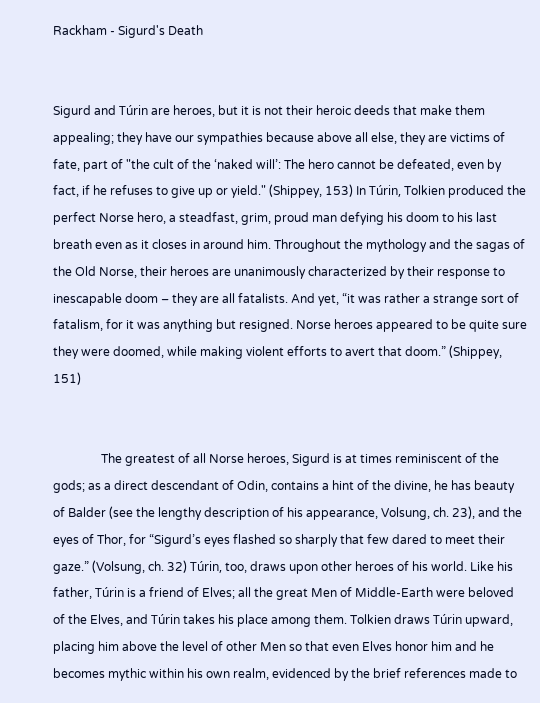Rackham - Sigurd's Death


Sigurd and Túrin are heroes, but it is not their heroic deeds that make them appealing; they have our sympathies because above all else, they are victims of fate, part of "the cult of the ‘naked will’: The hero cannot be defeated, even by fact, if he refuses to give up or yield." (Shippey, 153) In Túrin, Tolkien produced the perfect Norse hero, a steadfast, grim, proud man defying his doom to his last breath even as it closes in around him. Throughout the mythology and the sagas of the Old Norse, their heroes are unanimously characterized by their response to inescapable doom – they are all fatalists. And yet, “it was rather a strange sort of fatalism, for it was anything but resigned. Norse heroes appeared to be quite sure they were doomed, while making violent efforts to avert that doom.” (Shippey, 151)


                The greatest of all Norse heroes, Sigurd is at times reminiscent of the gods; as a direct descendant of Odin, contains a hint of the divine, he has beauty of Balder (see the lengthy description of his appearance, Volsung, ch. 23), and the eyes of Thor, for “Sigurd’s eyes flashed so sharply that few dared to meet their gaze.” (Volsung, ch. 32) Túrin, too, draws upon other heroes of his world. Like his father, Túrin is a friend of Elves; all the great Men of Middle-Earth were beloved of the Elves, and Túrin takes his place among them. Tolkien draws Túrin upward, placing him above the level of other Men so that even Elves honor him and he becomes mythic within his own realm, evidenced by the brief references made to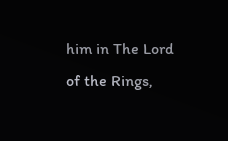him in The Lord of the Rings,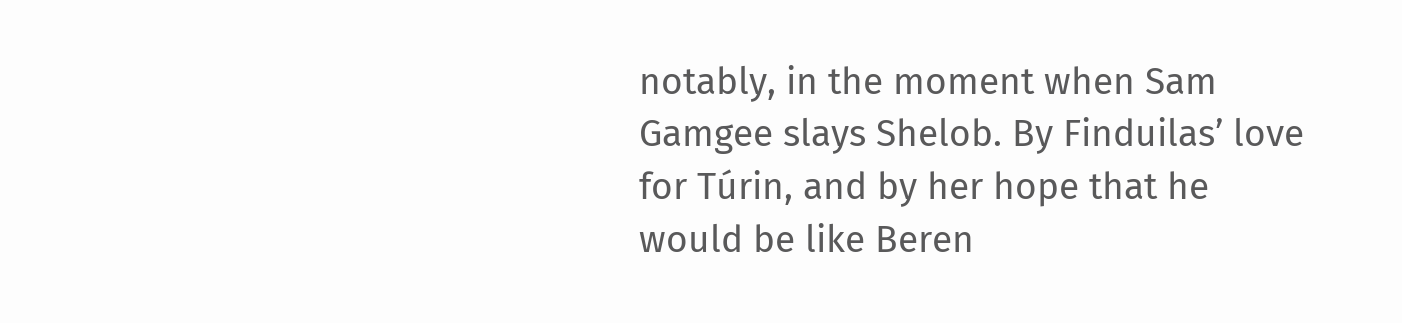notably, in the moment when Sam Gamgee slays Shelob. By Finduilas’ love for Túrin, and by her hope that he would be like Beren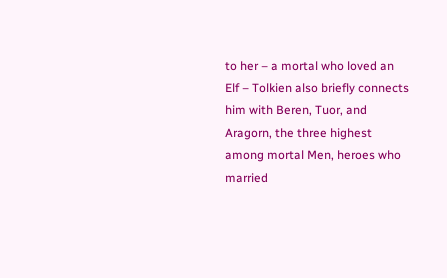to her – a mortal who loved an Elf – Tolkien also briefly connects him with Beren, Tuor, and Aragorn, the three highest among mortal Men, heroes who married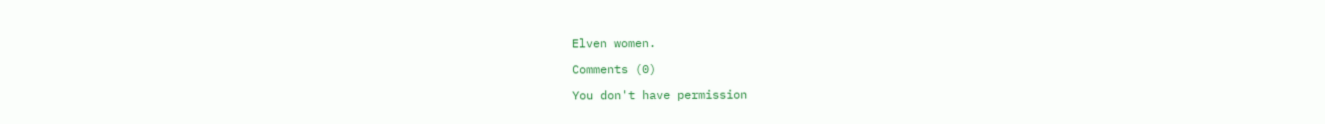Elven women.

Comments (0)

You don't have permission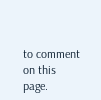to comment on this page.